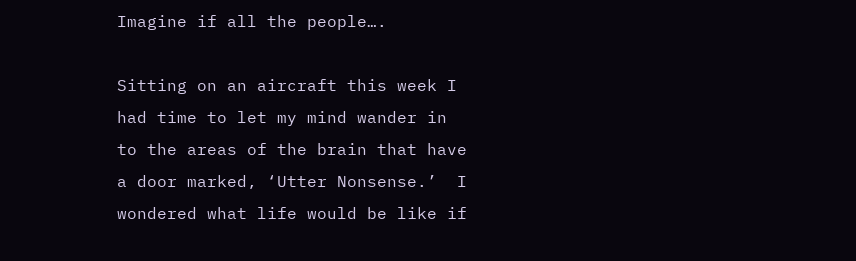Imagine if all the people….

Sitting on an aircraft this week I had time to let my mind wander in to the areas of the brain that have a door marked, ‘Utter Nonsense.’  I wondered what life would be like if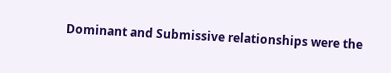Dominant and Submissive relationships were the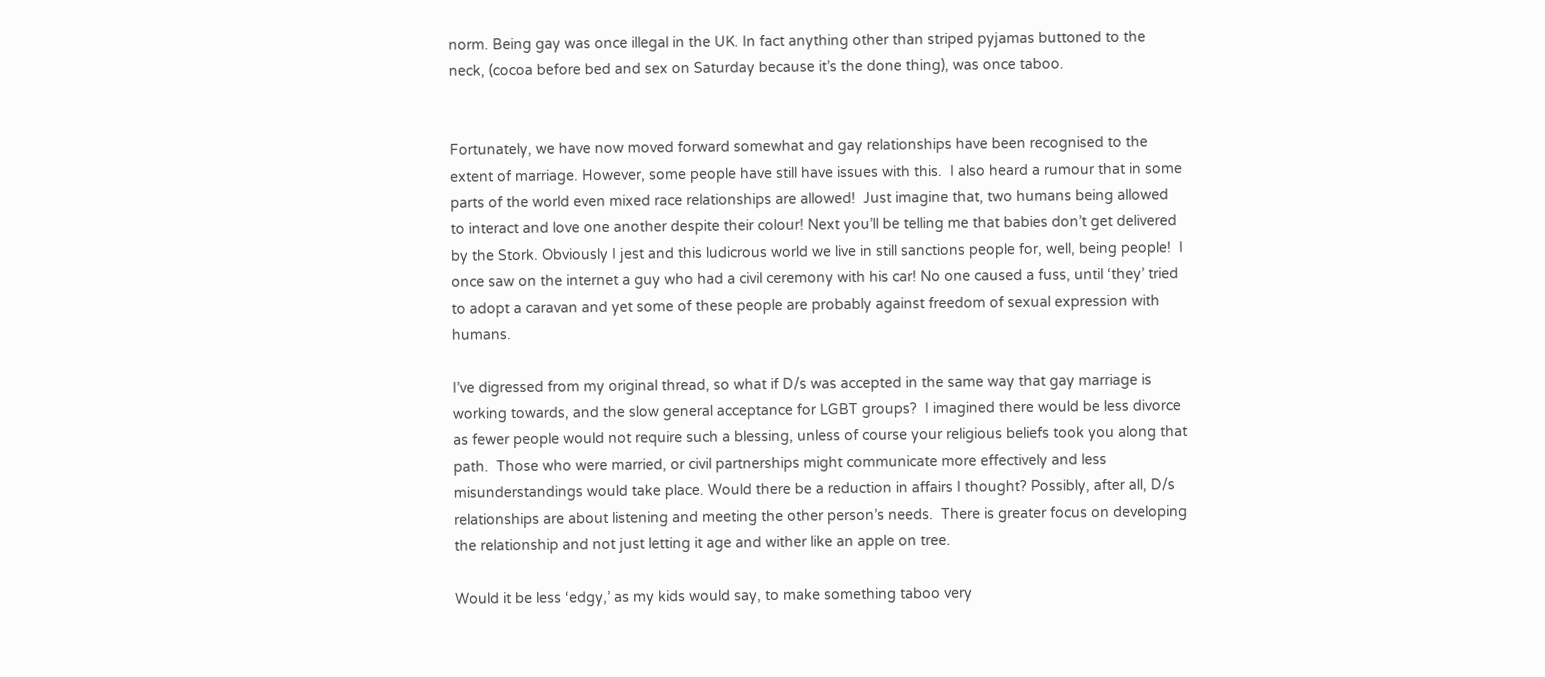norm. Being gay was once illegal in the UK. In fact anything other than striped pyjamas buttoned to the neck, (cocoa before bed and sex on Saturday because it’s the done thing), was once taboo.


Fortunately, we have now moved forward somewhat and gay relationships have been recognised to the extent of marriage. However, some people have still have issues with this.  I also heard a rumour that in some parts of the world even mixed race relationships are allowed!  Just imagine that, two humans being allowed to interact and love one another despite their colour! Next you’ll be telling me that babies don’t get delivered by the Stork. Obviously I jest and this ludicrous world we live in still sanctions people for, well, being people!  I once saw on the internet a guy who had a civil ceremony with his car! No one caused a fuss, until ‘they’ tried to adopt a caravan and yet some of these people are probably against freedom of sexual expression with humans.

I’ve digressed from my original thread, so what if D/s was accepted in the same way that gay marriage is working towards, and the slow general acceptance for LGBT groups?  I imagined there would be less divorce as fewer people would not require such a blessing, unless of course your religious beliefs took you along that path.  Those who were married, or civil partnerships might communicate more effectively and less misunderstandings would take place. Would there be a reduction in affairs I thought? Possibly, after all, D/s relationships are about listening and meeting the other person’s needs.  There is greater focus on developing the relationship and not just letting it age and wither like an apple on tree.

Would it be less ‘edgy,’ as my kids would say, to make something taboo very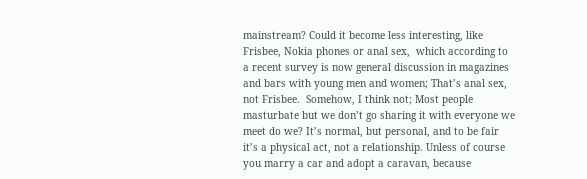mainstream? Could it become less interesting, like Frisbee, Nokia phones or anal sex,  which according to a recent survey is now general discussion in magazines and bars with young men and women; That’s anal sex, not Frisbee.  Somehow, I think not; Most people masturbate but we don’t go sharing it with everyone we meet do we? It’s normal, but personal, and to be fair it’s a physical act, not a relationship. Unless of course you marry a car and adopt a caravan, because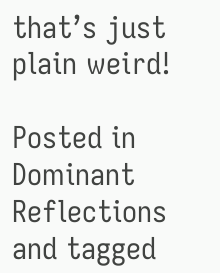that’s just plain weird!

Posted in Dominant Reflections and tagged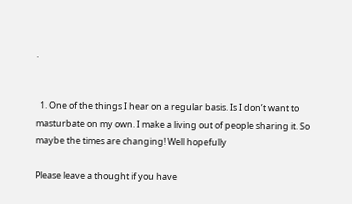.


  1. One of the things I hear on a regular basis. Is I don’t want to masturbate on my own. I make a living out of people sharing it. So maybe the times are changing! Well hopefully

Please leave a thought if you have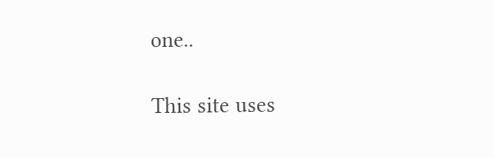one..

This site uses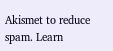Akismet to reduce spam. Learn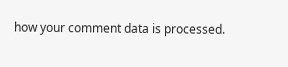how your comment data is processed.